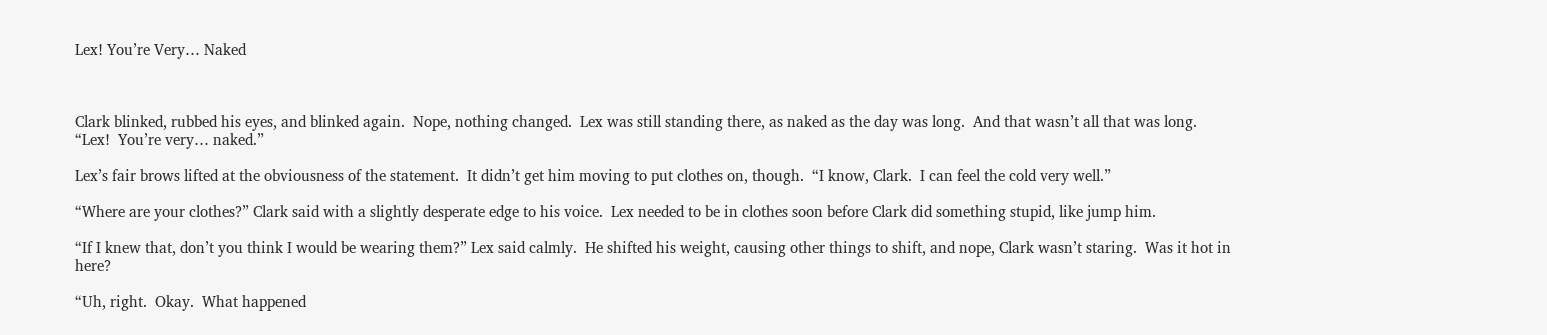Lex! You’re Very… Naked



Clark blinked, rubbed his eyes, and blinked again.  Nope, nothing changed.  Lex was still standing there, as naked as the day was long.  And that wasn’t all that was long.  “Lex!  You’re very… naked.”

Lex’s fair brows lifted at the obviousness of the statement.  It didn’t get him moving to put clothes on, though.  “I know, Clark.  I can feel the cold very well.”

“Where are your clothes?” Clark said with a slightly desperate edge to his voice.  Lex needed to be in clothes soon before Clark did something stupid, like jump him.

“If I knew that, don’t you think I would be wearing them?” Lex said calmly.  He shifted his weight, causing other things to shift, and nope, Clark wasn’t staring.  Was it hot in here?

“Uh, right.  Okay.  What happened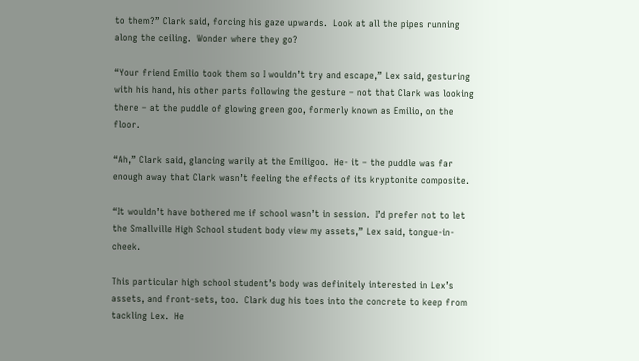to them?” Clark said, forcing his gaze upwards.  Look at all the pipes running along the ceiling.  Wonder where they go?

“Your friend Emilio took them so I wouldn’t try and escape,” Lex said, gesturing with his hand, his other parts following the gesture – not that Clark was looking there – at the puddle of glowing green goo, formerly known as Emilio, on the floor.

“Ah,” Clark said, glancing warily at the Emiligoo.  He- it – the puddle was far enough away that Clark wasn’t feeling the effects of its kryptonite composite.

“It wouldn’t have bothered me if school wasn’t in session.  I’d prefer not to let the Smallville High School student body view my assets,” Lex said, tongue-in-cheek.

This particular high school student’s body was definitely interested in Lex’s assets, and front-sets, too.  Clark dug his toes into the concrete to keep from tackling Lex.  He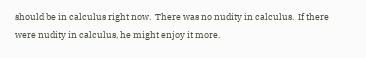should be in calculus right now.  There was no nudity in calculus.  If there were nudity in calculus, he might enjoy it more.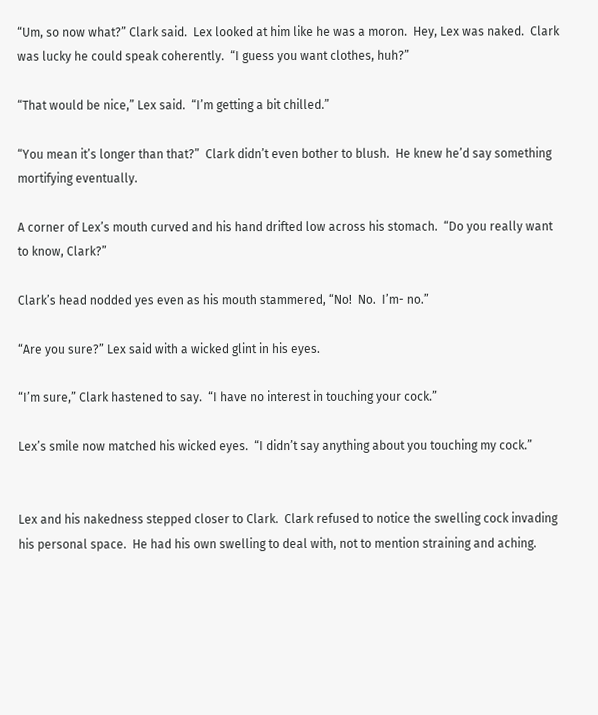“Um, so now what?” Clark said.  Lex looked at him like he was a moron.  Hey, Lex was naked.  Clark was lucky he could speak coherently.  “I guess you want clothes, huh?”

“That would be nice,” Lex said.  “I’m getting a bit chilled.”

“You mean it’s longer than that?”  Clark didn’t even bother to blush.  He knew he’d say something mortifying eventually.

A corner of Lex’s mouth curved and his hand drifted low across his stomach.  “Do you really want to know, Clark?”

Clark’s head nodded yes even as his mouth stammered, “No!  No.  I’m- no.”

“Are you sure?” Lex said with a wicked glint in his eyes.

“I’m sure,” Clark hastened to say.  “I have no interest in touching your cock.”

Lex’s smile now matched his wicked eyes.  “I didn’t say anything about you touching my cock.”


Lex and his nakedness stepped closer to Clark.  Clark refused to notice the swelling cock invading his personal space.  He had his own swelling to deal with, not to mention straining and aching.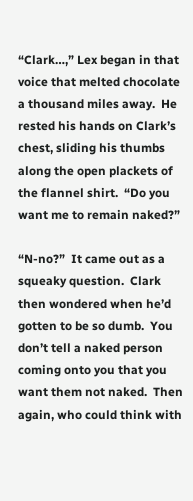“Clark…,” Lex began in that voice that melted chocolate a thousand miles away.  He rested his hands on Clark’s chest, sliding his thumbs along the open plackets of the flannel shirt.  “Do you want me to remain naked?”

“N-no?”  It came out as a squeaky question.  Clark then wondered when he’d gotten to be so dumb.  You don’t tell a naked person coming onto you that you want them not naked.  Then again, who could think with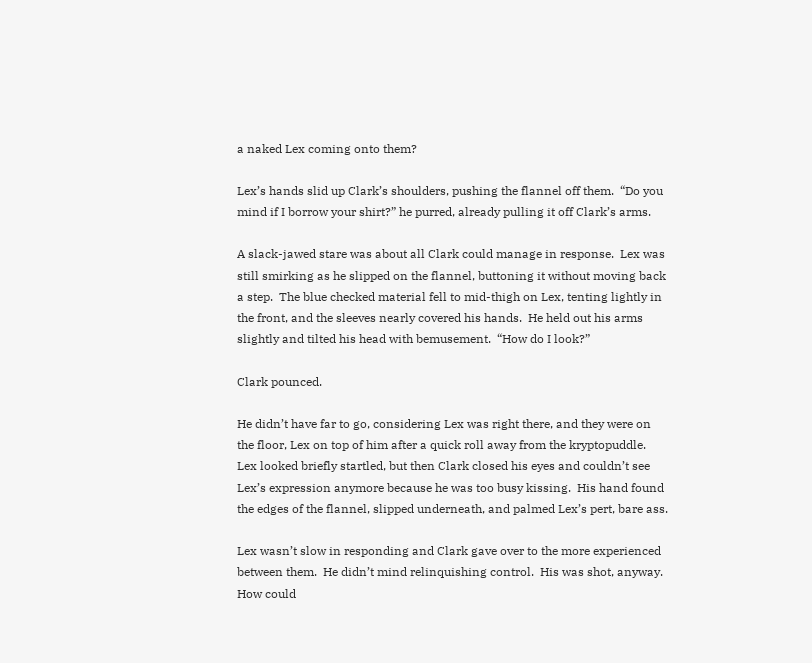a naked Lex coming onto them?

Lex’s hands slid up Clark’s shoulders, pushing the flannel off them.  “Do you mind if I borrow your shirt?” he purred, already pulling it off Clark’s arms.

A slack-jawed stare was about all Clark could manage in response.  Lex was still smirking as he slipped on the flannel, buttoning it without moving back a step.  The blue checked material fell to mid-thigh on Lex, tenting lightly in the front, and the sleeves nearly covered his hands.  He held out his arms slightly and tilted his head with bemusement.  “How do I look?”

Clark pounced.

He didn’t have far to go, considering Lex was right there, and they were on the floor, Lex on top of him after a quick roll away from the kryptopuddle.  Lex looked briefly startled, but then Clark closed his eyes and couldn’t see Lex’s expression anymore because he was too busy kissing.  His hand found the edges of the flannel, slipped underneath, and palmed Lex’s pert, bare ass.

Lex wasn’t slow in responding and Clark gave over to the more experienced between them.  He didn’t mind relinquishing control.  His was shot, anyway.  How could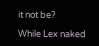it not be?

While Lex naked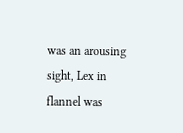was an arousing sight, Lex in flannel was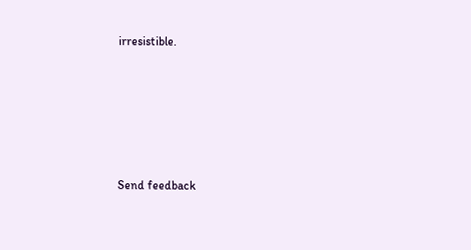irresistible.





Send feedback